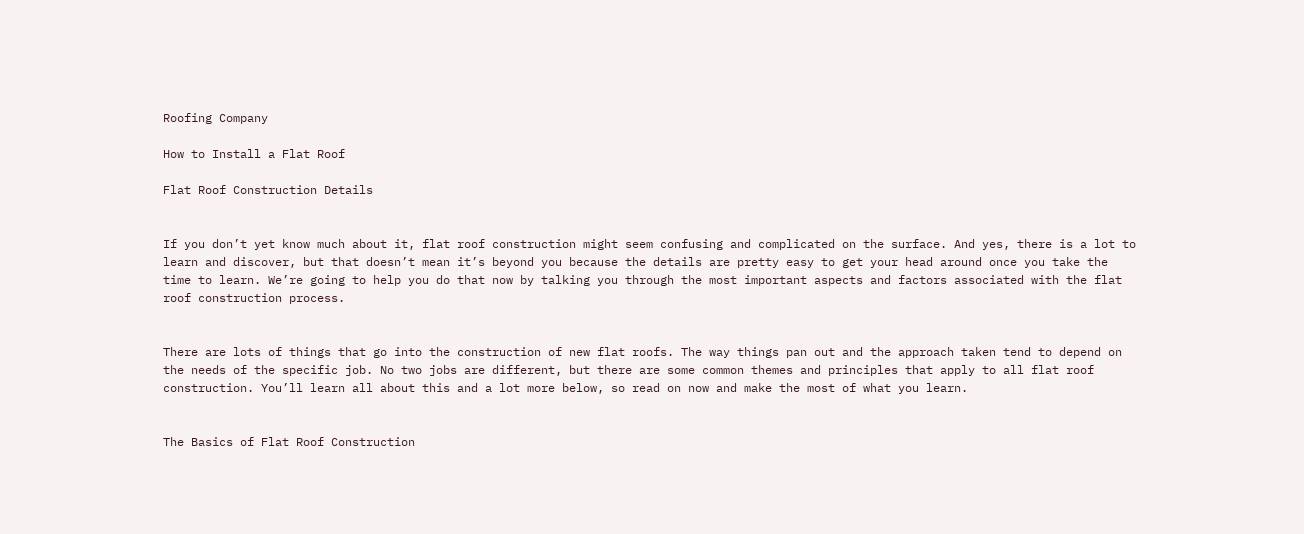Roofing Company

How to Install a Flat Roof

Flat Roof Construction Details


If you don’t yet know much about it, flat roof construction might seem confusing and complicated on the surface. And yes, there is a lot to learn and discover, but that doesn’t mean it’s beyond you because the details are pretty easy to get your head around once you take the time to learn. We’re going to help you do that now by talking you through the most important aspects and factors associated with the flat roof construction process.


There are lots of things that go into the construction of new flat roofs. The way things pan out and the approach taken tend to depend on the needs of the specific job. No two jobs are different, but there are some common themes and principles that apply to all flat roof construction. You’ll learn all about this and a lot more below, so read on now and make the most of what you learn.


The Basics of Flat Roof Construction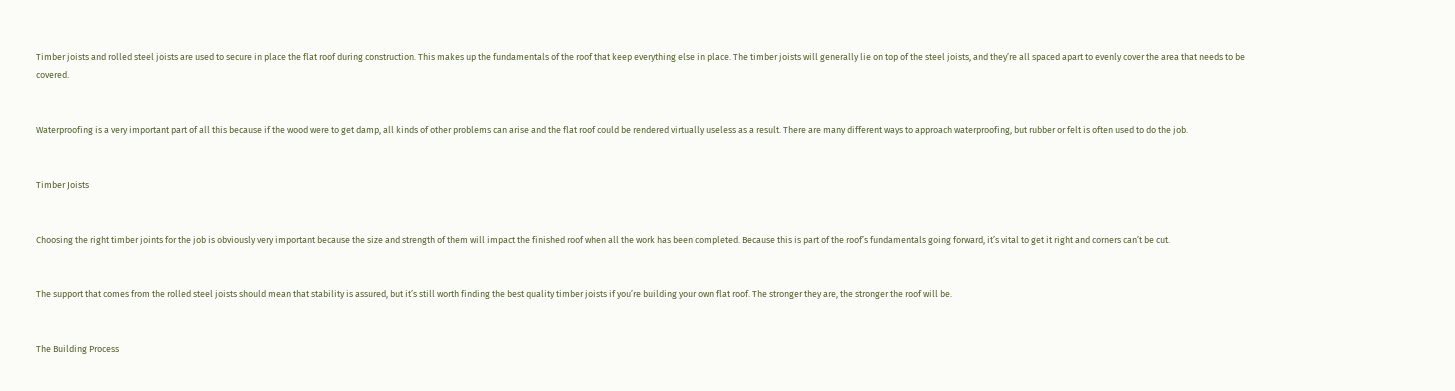Timber joists and rolled steel joists are used to secure in place the flat roof during construction. This makes up the fundamentals of the roof that keep everything else in place. The timber joists will generally lie on top of the steel joists, and they’re all spaced apart to evenly cover the area that needs to be covered.


Waterproofing is a very important part of all this because if the wood were to get damp, all kinds of other problems can arise and the flat roof could be rendered virtually useless as a result. There are many different ways to approach waterproofing, but rubber or felt is often used to do the job.


Timber Joists


Choosing the right timber joints for the job is obviously very important because the size and strength of them will impact the finished roof when all the work has been completed. Because this is part of the roof’s fundamentals going forward, it’s vital to get it right and corners can’t be cut.


The support that comes from the rolled steel joists should mean that stability is assured, but it’s still worth finding the best quality timber joists if you’re building your own flat roof. The stronger they are, the stronger the roof will be.


The Building Process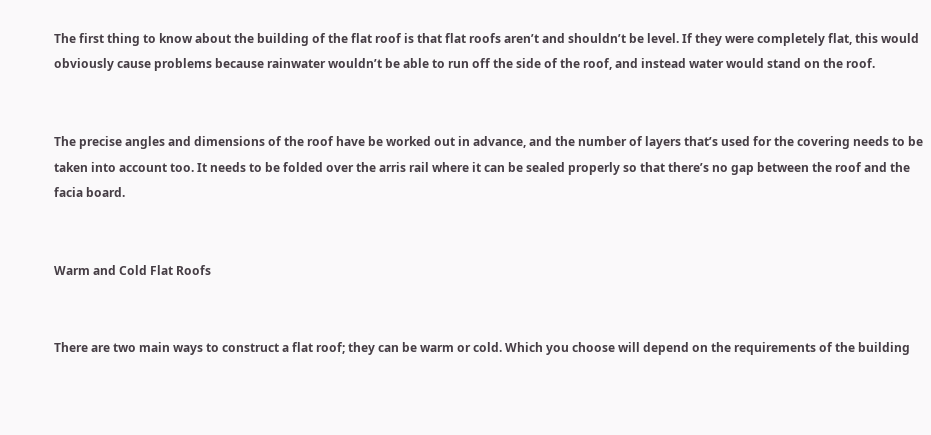The first thing to know about the building of the flat roof is that flat roofs aren’t and shouldn’t be level. If they were completely flat, this would obviously cause problems because rainwater wouldn’t be able to run off the side of the roof, and instead water would stand on the roof.


The precise angles and dimensions of the roof have be worked out in advance, and the number of layers that’s used for the covering needs to be taken into account too. It needs to be folded over the arris rail where it can be sealed properly so that there’s no gap between the roof and the facia board.


Warm and Cold Flat Roofs


There are two main ways to construct a flat roof; they can be warm or cold. Which you choose will depend on the requirements of the building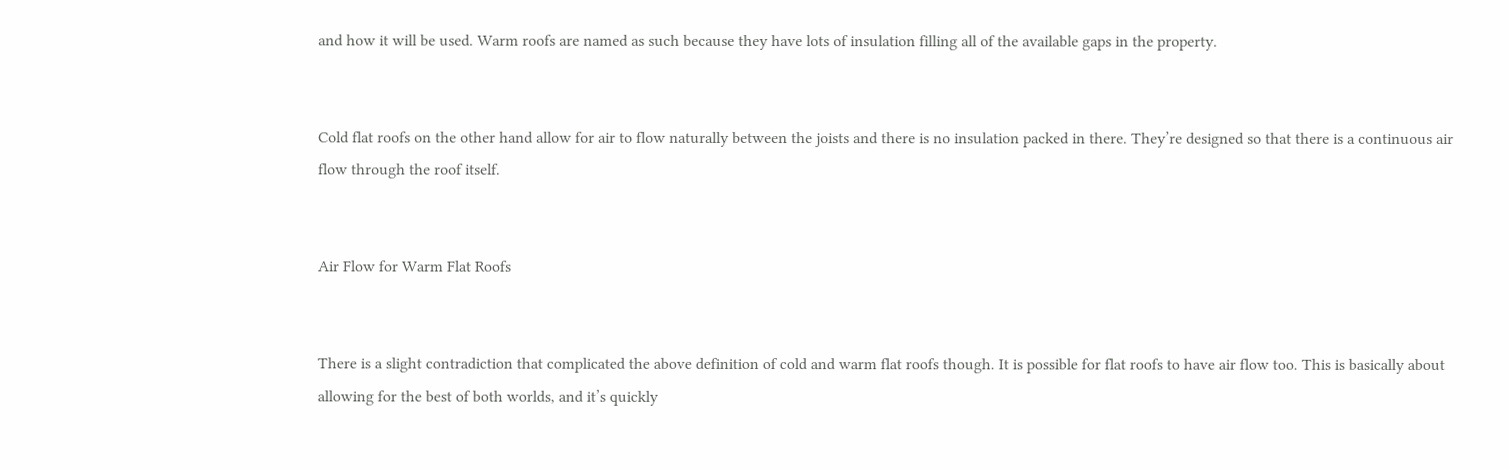and how it will be used. Warm roofs are named as such because they have lots of insulation filling all of the available gaps in the property.


Cold flat roofs on the other hand allow for air to flow naturally between the joists and there is no insulation packed in there. They’re designed so that there is a continuous air flow through the roof itself.


Air Flow for Warm Flat Roofs


There is a slight contradiction that complicated the above definition of cold and warm flat roofs though. It is possible for flat roofs to have air flow too. This is basically about allowing for the best of both worlds, and it’s quickly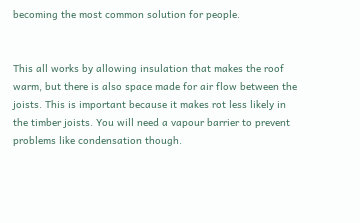becoming the most common solution for people.


This all works by allowing insulation that makes the roof warm, but there is also space made for air flow between the joists. This is important because it makes rot less likely in the timber joists. You will need a vapour barrier to prevent problems like condensation though.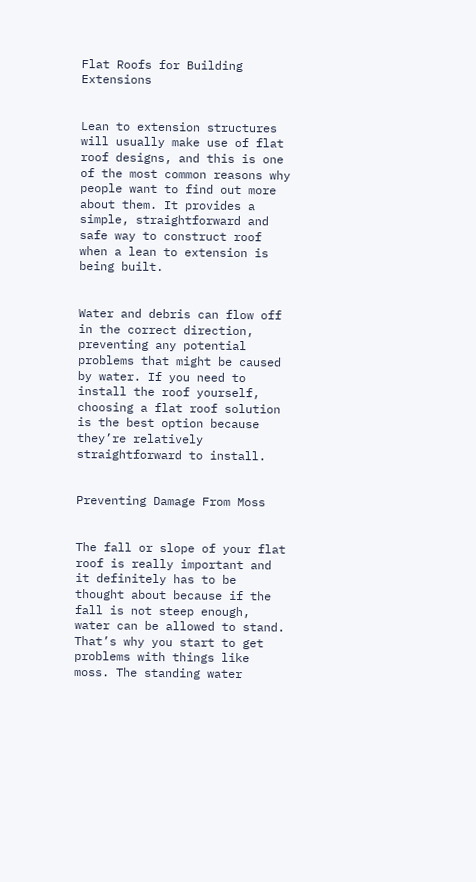Flat Roofs for Building Extensions


Lean to extension structures will usually make use of flat roof designs, and this is one of the most common reasons why people want to find out more about them. It provides a simple, straightforward and safe way to construct roof when a lean to extension is being built.


Water and debris can flow off in the correct direction, preventing any potential problems that might be caused by water. If you need to install the roof yourself, choosing a flat roof solution is the best option because they’re relatively straightforward to install.


Preventing Damage From Moss


The fall or slope of your flat roof is really important and it definitely has to be thought about because if the fall is not steep enough, water can be allowed to stand. That’s why you start to get problems with things like moss. The standing water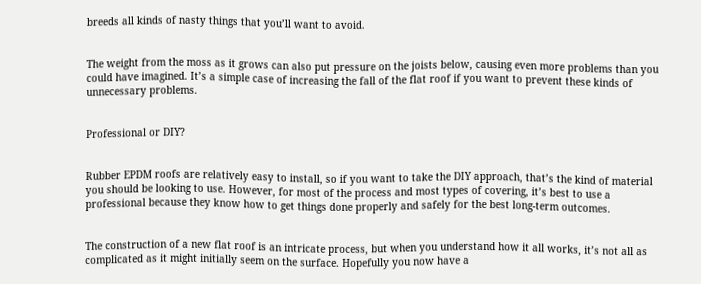breeds all kinds of nasty things that you’ll want to avoid.


The weight from the moss as it grows can also put pressure on the joists below, causing even more problems than you could have imagined. It’s a simple case of increasing the fall of the flat roof if you want to prevent these kinds of unnecessary problems.


Professional or DIY?


Rubber EPDM roofs are relatively easy to install, so if you want to take the DIY approach, that’s the kind of material you should be looking to use. However, for most of the process and most types of covering, it’s best to use a professional because they know how to get things done properly and safely for the best long-term outcomes.


The construction of a new flat roof is an intricate process, but when you understand how it all works, it’s not all as complicated as it might initially seem on the surface. Hopefully you now have a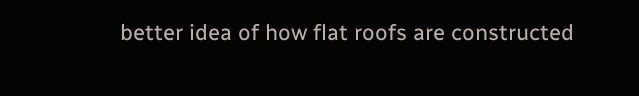better idea of how flat roofs are constructed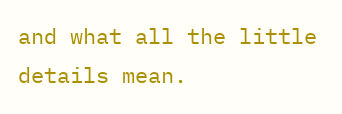and what all the little details mean.